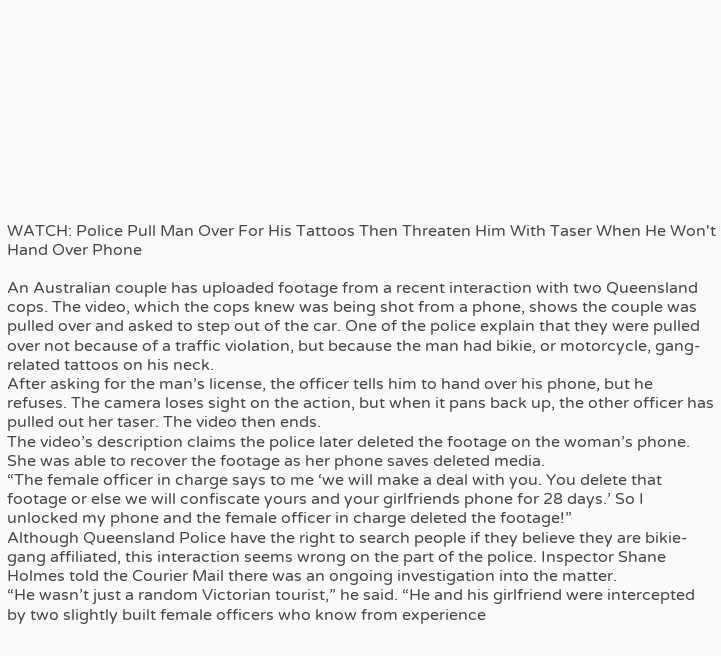WATCH: Police Pull Man Over For His Tattoos Then Threaten Him With Taser When He Won't Hand Over Phone

An Australian couple has uploaded footage from a recent interaction with two Queensland cops. The video, which the cops knew was being shot from a phone, shows the couple was pulled over and asked to step out of the car. One of the police explain that they were pulled over not because of a traffic violation, but because the man had bikie, or motorcycle, gang-related tattoos on his neck.
After asking for the man’s license, the officer tells him to hand over his phone, but he refuses. The camera loses sight on the action, but when it pans back up, the other officer has pulled out her taser. The video then ends.
The video’s description claims the police later deleted the footage on the woman’s phone. She was able to recover the footage as her phone saves deleted media.
“The female officer in charge says to me ‘we will make a deal with you. You delete that footage or else we will confiscate yours and your girlfriends phone for 28 days.’ So I unlocked my phone and the female officer in charge deleted the footage!”
Although Queensland Police have the right to search people if they believe they are bikie-gang affiliated, this interaction seems wrong on the part of the police. Inspector Shane Holmes told the Courier Mail there was an ongoing investigation into the matter.
“He wasn’t just a random Victorian tourist,” he said. “He and his girlfriend were intercepted by two slightly built female officers who know from experience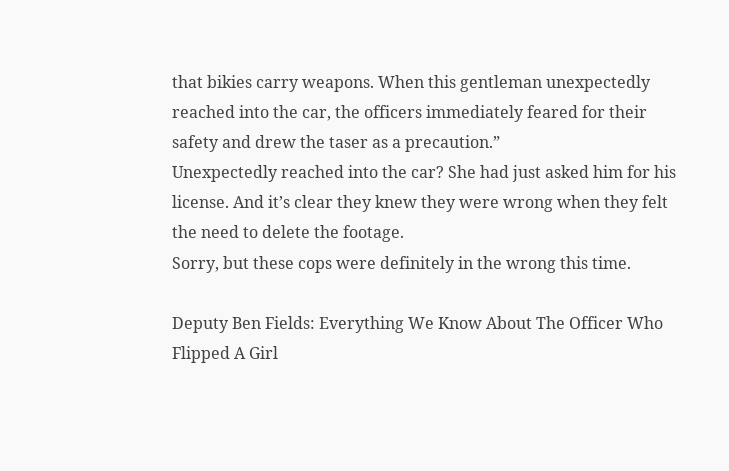that bikies carry weapons. When this gentleman unexpectedly reached into the car, the officers immediately feared for their safety and drew the taser as a precaution.”
Unexpectedly reached into the car? She had just asked him for his license. And it’s clear they knew they were wrong when they felt the need to delete the footage.
Sorry, but these cops were definitely in the wrong this time.

Deputy Ben Fields: Everything We Know About The Officer Who Flipped A Girl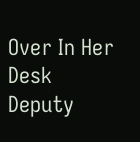Over In Her Desk
Deputy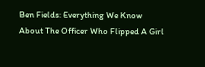Ben Fields: Everything We Know About The Officer Who Flipped A Girl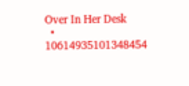Over In Her Desk
  • 10614935101348454